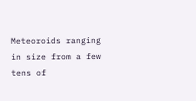Meteoroids ranging in size from a few tens of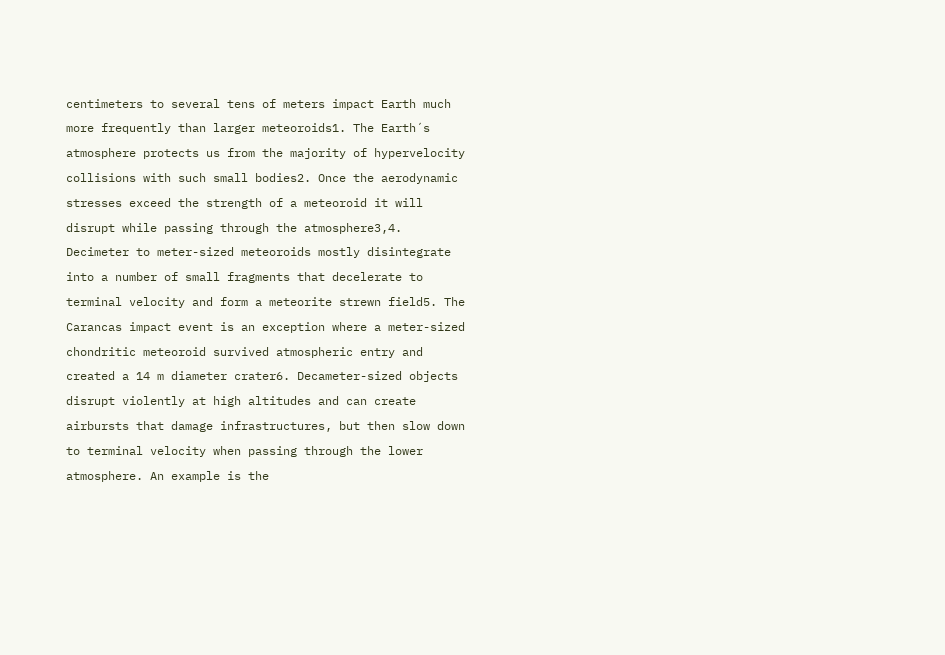centimeters to several tens of meters impact Earth much more frequently than larger meteoroids1. The Earth´s atmosphere protects us from the majority of hypervelocity collisions with such small bodies2. Once the aerodynamic stresses exceed the strength of a meteoroid it will disrupt while passing through the atmosphere3,4. Decimeter to meter-sized meteoroids mostly disintegrate into a number of small fragments that decelerate to terminal velocity and form a meteorite strewn field5. The Carancas impact event is an exception where a meter-sized chondritic meteoroid survived atmospheric entry and created a 14 m diameter crater6. Decameter-sized objects disrupt violently at high altitudes and can create airbursts that damage infrastructures, but then slow down to terminal velocity when passing through the lower atmosphere. An example is the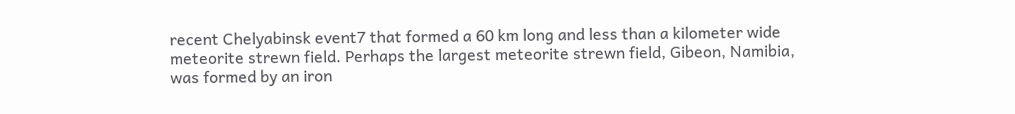recent Chelyabinsk event7 that formed a 60 km long and less than a kilometer wide meteorite strewn field. Perhaps the largest meteorite strewn field, Gibeon, Namibia, was formed by an iron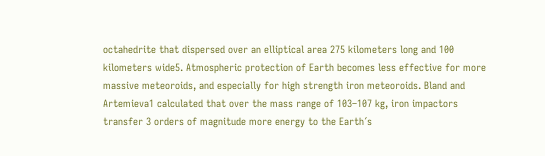octahedrite that dispersed over an elliptical area 275 kilometers long and 100 kilometers wide5. Atmospheric protection of Earth becomes less effective for more massive meteoroids, and especially for high strength iron meteoroids. Bland and Artemieva1 calculated that over the mass range of 103–107 kg, iron impactors transfer 3 orders of magnitude more energy to the Earth´s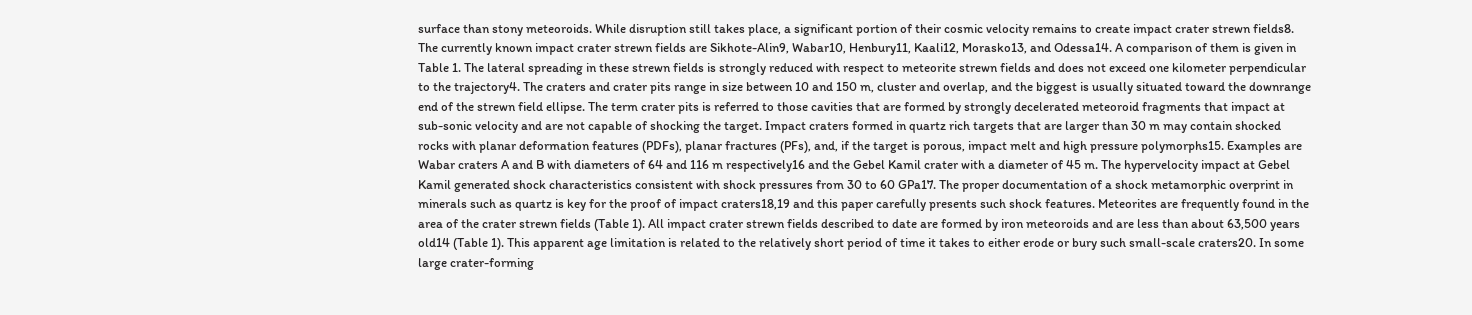surface than stony meteoroids. While disruption still takes place, a significant portion of their cosmic velocity remains to create impact crater strewn fields8. The currently known impact crater strewn fields are Sikhote-Alin9, Wabar10, Henbury11, Kaali12, Morasko13, and Odessa14. A comparison of them is given in Table 1. The lateral spreading in these strewn fields is strongly reduced with respect to meteorite strewn fields and does not exceed one kilometer perpendicular to the trajectory4. The craters and crater pits range in size between 10 and 150 m, cluster and overlap, and the biggest is usually situated toward the downrange end of the strewn field ellipse. The term crater pits is referred to those cavities that are formed by strongly decelerated meteoroid fragments that impact at sub-sonic velocity and are not capable of shocking the target. Impact craters formed in quartz rich targets that are larger than 30 m may contain shocked rocks with planar deformation features (PDFs), planar fractures (PFs), and, if the target is porous, impact melt and high pressure polymorphs15. Examples are Wabar craters A and B with diameters of 64 and 116 m respectively16 and the Gebel Kamil crater with a diameter of 45 m. The hypervelocity impact at Gebel Kamil generated shock characteristics consistent with shock pressures from 30 to 60 GPa17. The proper documentation of a shock metamorphic overprint in minerals such as quartz is key for the proof of impact craters18,19 and this paper carefully presents such shock features. Meteorites are frequently found in the area of the crater strewn fields (Table 1). All impact crater strewn fields described to date are formed by iron meteoroids and are less than about 63,500 years old14 (Table 1). This apparent age limitation is related to the relatively short period of time it takes to either erode or bury such small-scale craters20. In some large crater-forming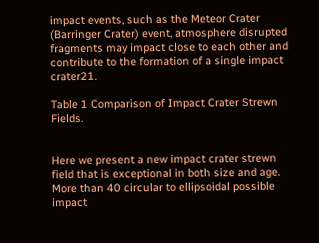impact events, such as the Meteor Crater (Barringer Crater) event, atmosphere disrupted fragments may impact close to each other and contribute to the formation of a single impact crater21.

Table 1 Comparison of Impact Crater Strewn Fields.


Here we present a new impact crater strewn field that is exceptional in both size and age. More than 40 circular to ellipsoidal possible impact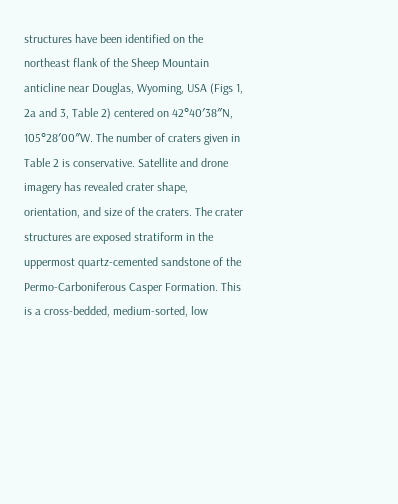structures have been identified on the northeast flank of the Sheep Mountain anticline near Douglas, Wyoming, USA (Figs 1, 2a and 3, Table 2) centered on 42°40′38″N, 105°28′00″W. The number of craters given in Table 2 is conservative. Satellite and drone imagery has revealed crater shape, orientation, and size of the craters. The crater structures are exposed stratiform in the uppermost quartz-cemented sandstone of the Permo-Carboniferous Casper Formation. This is a cross-bedded, medium-sorted, low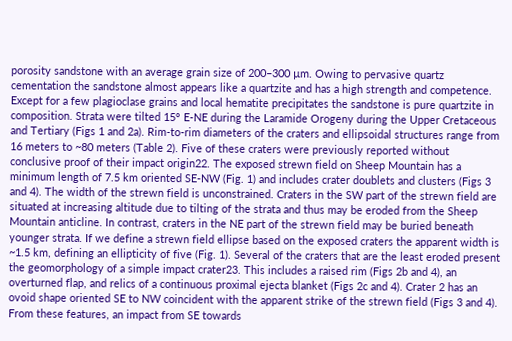porosity sandstone with an average grain size of 200–300 µm. Owing to pervasive quartz cementation the sandstone almost appears like a quartzite and has a high strength and competence. Except for a few plagioclase grains and local hematite precipitates the sandstone is pure quartzite in composition. Strata were tilted 15° E-NE during the Laramide Orogeny during the Upper Cretaceous and Tertiary (Figs 1 and 2a). Rim-to-rim diameters of the craters and ellipsoidal structures range from 16 meters to ~80 meters (Table 2). Five of these craters were previously reported without conclusive proof of their impact origin22. The exposed strewn field on Sheep Mountain has a minimum length of 7.5 km oriented SE-NW (Fig. 1) and includes crater doublets and clusters (Figs 3 and 4). The width of the strewn field is unconstrained. Craters in the SW part of the strewn field are situated at increasing altitude due to tilting of the strata and thus may be eroded from the Sheep Mountain anticline. In contrast, craters in the NE part of the strewn field may be buried beneath younger strata. If we define a strewn field ellipse based on the exposed craters the apparent width is ~1.5 km, defining an ellipticity of five (Fig. 1). Several of the craters that are the least eroded present the geomorphology of a simple impact crater23. This includes a raised rim (Figs 2b and 4), an overturned flap, and relics of a continuous proximal ejecta blanket (Figs 2c and 4). Crater 2 has an ovoid shape oriented SE to NW coincident with the apparent strike of the strewn field (Figs 3 and 4). From these features, an impact from SE towards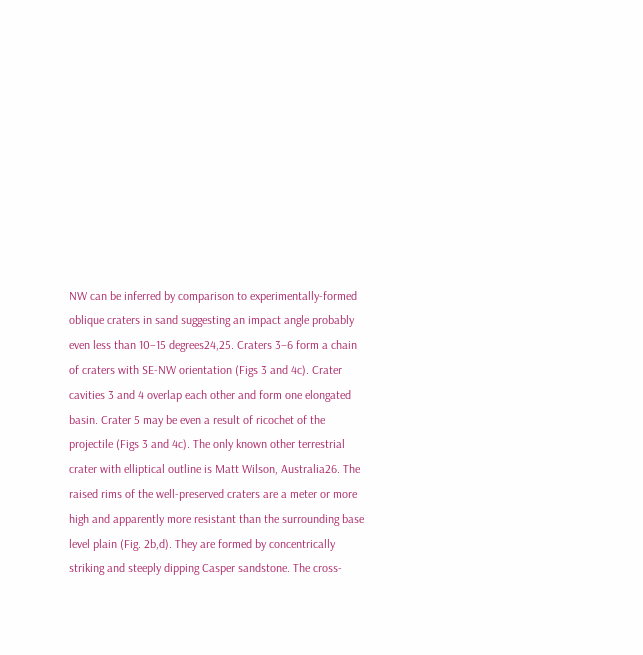NW can be inferred by comparison to experimentally-formed oblique craters in sand suggesting an impact angle probably even less than 10–15 degrees24,25. Craters 3–6 form a chain of craters with SE-NW orientation (Figs 3 and 4c). Crater cavities 3 and 4 overlap each other and form one elongated basin. Crater 5 may be even a result of ricochet of the projectile (Figs 3 and 4c). The only known other terrestrial crater with elliptical outline is Matt Wilson, Australia26. The raised rims of the well-preserved craters are a meter or more high and apparently more resistant than the surrounding base level plain (Fig. 2b,d). They are formed by concentrically striking and steeply dipping Casper sandstone. The cross-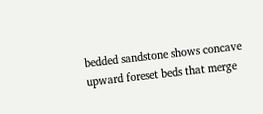bedded sandstone shows concave upward foreset beds that merge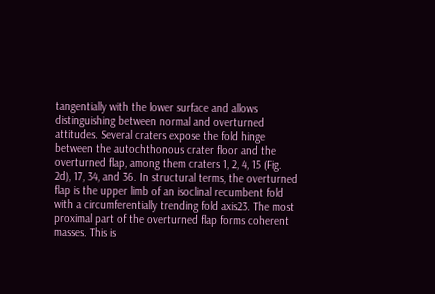tangentially with the lower surface and allows distinguishing between normal and overturned attitudes. Several craters expose the fold hinge between the autochthonous crater floor and the overturned flap, among them craters 1, 2, 4, 15 (Fig. 2d), 17, 34, and 36. In structural terms, the overturned flap is the upper limb of an isoclinal recumbent fold with a circumferentially trending fold axis23. The most proximal part of the overturned flap forms coherent masses. This is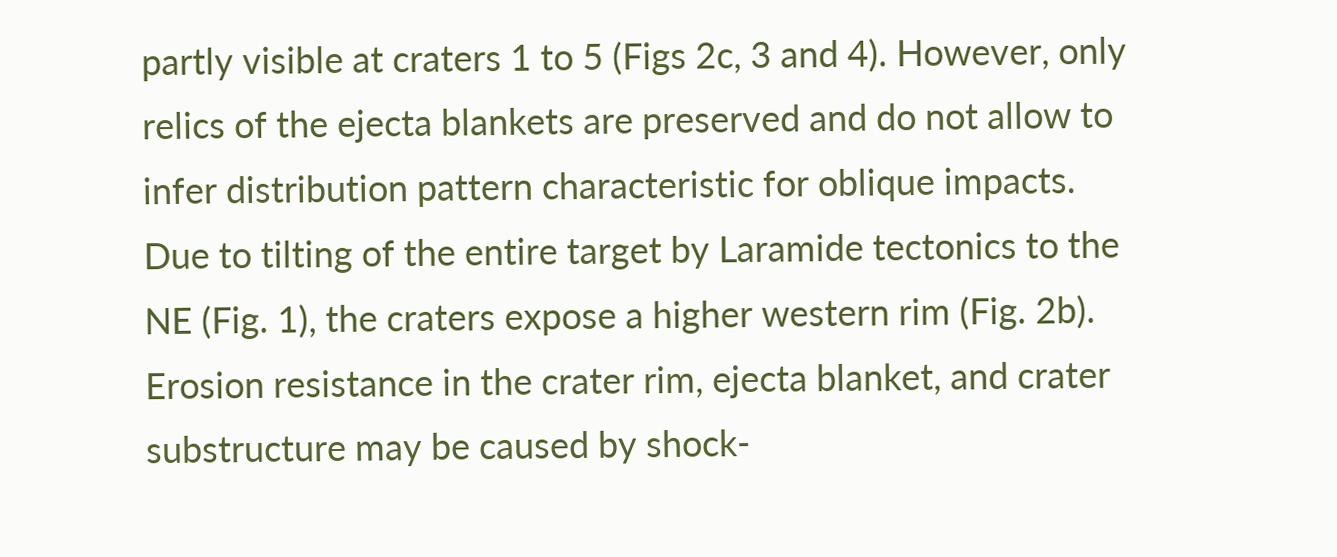partly visible at craters 1 to 5 (Figs 2c, 3 and 4). However, only relics of the ejecta blankets are preserved and do not allow to infer distribution pattern characteristic for oblique impacts. Due to tilting of the entire target by Laramide tectonics to the NE (Fig. 1), the craters expose a higher western rim (Fig. 2b). Erosion resistance in the crater rim, ejecta blanket, and crater substructure may be caused by shock-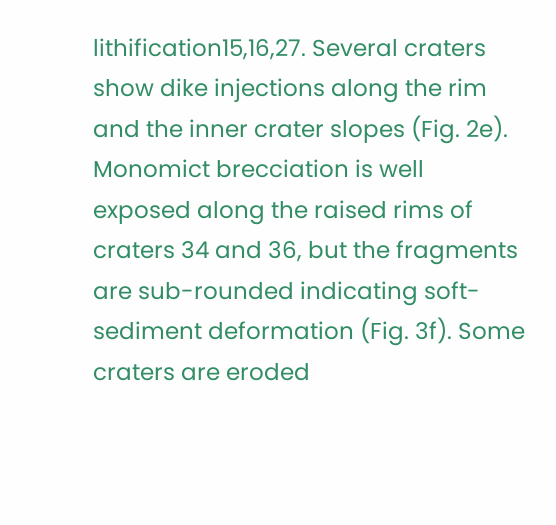lithification15,16,27. Several craters show dike injections along the rim and the inner crater slopes (Fig. 2e). Monomict brecciation is well exposed along the raised rims of craters 34 and 36, but the fragments are sub-rounded indicating soft-sediment deformation (Fig. 3f). Some craters are eroded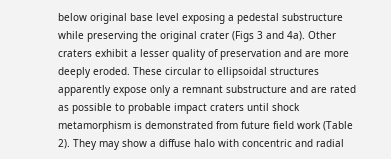below original base level exposing a pedestal substructure while preserving the original crater (Figs 3 and 4a). Other craters exhibit a lesser quality of preservation and are more deeply eroded. These circular to ellipsoidal structures apparently expose only a remnant substructure and are rated as possible to probable impact craters until shock metamorphism is demonstrated from future field work (Table 2). They may show a diffuse halo with concentric and radial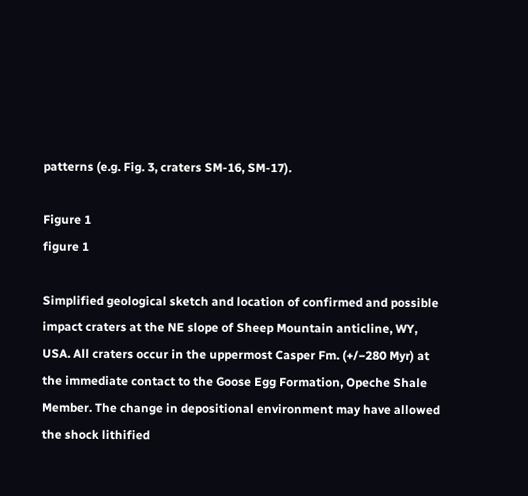patterns (e.g. Fig. 3, craters SM-16, SM-17).

Figure 1
figure 1

Simplified geological sketch and location of confirmed and possible impact craters at the NE slope of Sheep Mountain anticline, WY, USA. All craters occur in the uppermost Casper Fm. (+/−280 Myr) at the immediate contact to the Goose Egg Formation, Opeche Shale Member. The change in depositional environment may have allowed the shock lithified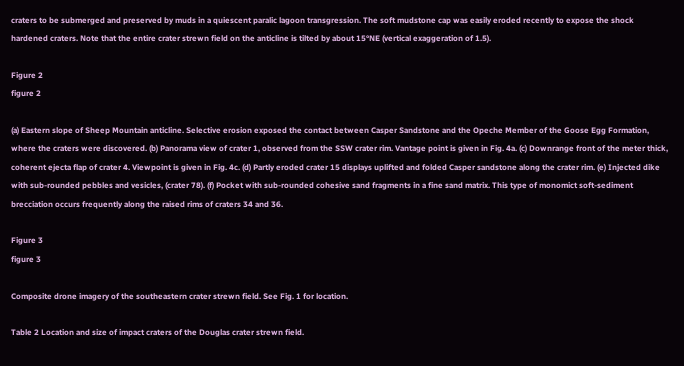craters to be submerged and preserved by muds in a quiescent paralic lagoon transgression. The soft mudstone cap was easily eroded recently to expose the shock hardened craters. Note that the entire crater strewn field on the anticline is tilted by about 15°NE (vertical exaggeration of 1.5).

Figure 2
figure 2

(a) Eastern slope of Sheep Mountain anticline. Selective erosion exposed the contact between Casper Sandstone and the Opeche Member of the Goose Egg Formation, where the craters were discovered. (b) Panorama view of crater 1, observed from the SSW crater rim. Vantage point is given in Fig. 4a. (c) Downrange front of the meter thick, coherent ejecta flap of crater 4. Viewpoint is given in Fig. 4c. (d) Partly eroded crater 15 displays uplifted and folded Casper sandstone along the crater rim. (e) Injected dike with sub-rounded pebbles and vesicles, (crater 78). (f) Pocket with sub-rounded cohesive sand fragments in a fine sand matrix. This type of monomict soft-sediment brecciation occurs frequently along the raised rims of craters 34 and 36.

Figure 3
figure 3

Composite drone imagery of the southeastern crater strewn field. See Fig. 1 for location.

Table 2 Location and size of impact craters of the Douglas crater strewn field.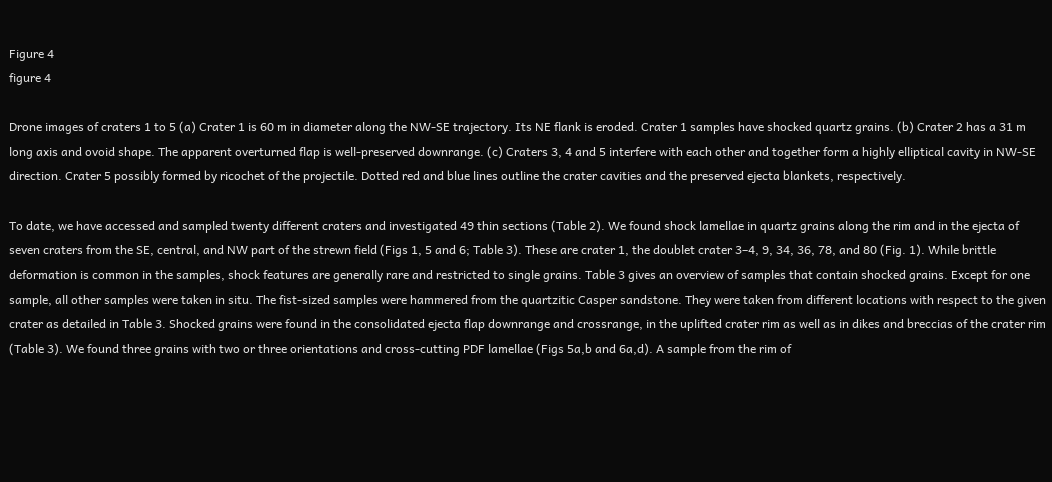Figure 4
figure 4

Drone images of craters 1 to 5 (a) Crater 1 is 60 m in diameter along the NW-SE trajectory. Its NE flank is eroded. Crater 1 samples have shocked quartz grains. (b) Crater 2 has a 31 m long axis and ovoid shape. The apparent overturned flap is well-preserved downrange. (c) Craters 3, 4 and 5 interfere with each other and together form a highly elliptical cavity in NW-SE direction. Crater 5 possibly formed by ricochet of the projectile. Dotted red and blue lines outline the crater cavities and the preserved ejecta blankets, respectively.

To date, we have accessed and sampled twenty different craters and investigated 49 thin sections (Table 2). We found shock lamellae in quartz grains along the rim and in the ejecta of seven craters from the SE, central, and NW part of the strewn field (Figs 1, 5 and 6; Table 3). These are crater 1, the doublet crater 3–4, 9, 34, 36, 78, and 80 (Fig. 1). While brittle deformation is common in the samples, shock features are generally rare and restricted to single grains. Table 3 gives an overview of samples that contain shocked grains. Except for one sample, all other samples were taken in situ. The fist-sized samples were hammered from the quartzitic Casper sandstone. They were taken from different locations with respect to the given crater as detailed in Table 3. Shocked grains were found in the consolidated ejecta flap downrange and crossrange, in the uplifted crater rim as well as in dikes and breccias of the crater rim (Table 3). We found three grains with two or three orientations and cross-cutting PDF lamellae (Figs 5a,b and 6a,d). A sample from the rim of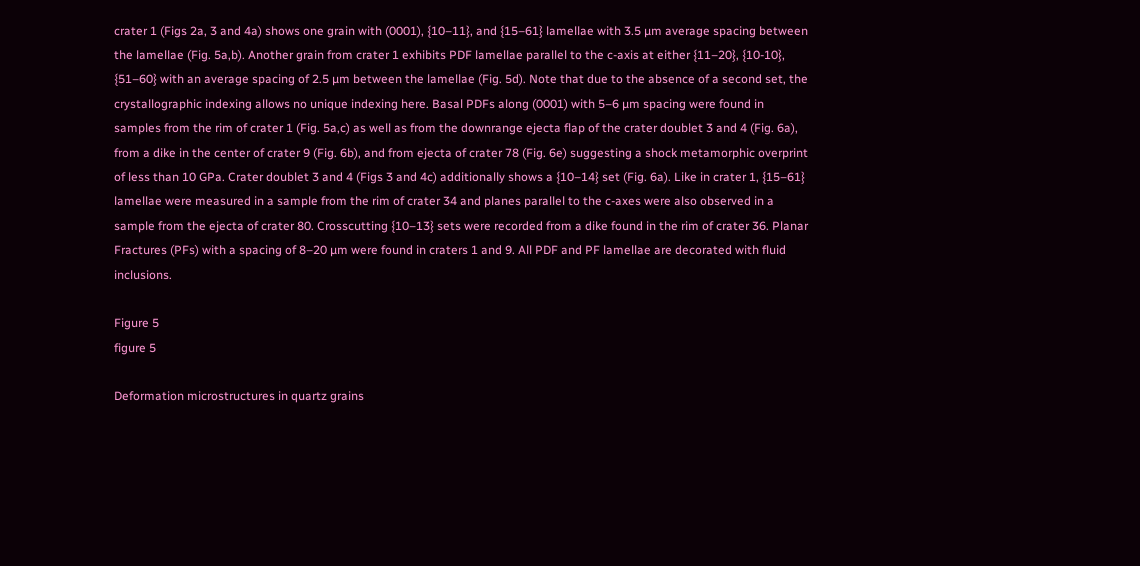crater 1 (Figs 2a, 3 and 4a) shows one grain with (0001), {10–11}, and {15–61} lamellae with 3.5 µm average spacing between the lamellae (Fig. 5a,b). Another grain from crater 1 exhibits PDF lamellae parallel to the c-axis at either {11–20}, {10-10}, {51–60} with an average spacing of 2.5 µm between the lamellae (Fig. 5d). Note that due to the absence of a second set, the crystallographic indexing allows no unique indexing here. Basal PDFs along (0001) with 5–6 µm spacing were found in samples from the rim of crater 1 (Fig. 5a,c) as well as from the downrange ejecta flap of the crater doublet 3 and 4 (Fig. 6a), from a dike in the center of crater 9 (Fig. 6b), and from ejecta of crater 78 (Fig. 6e) suggesting a shock metamorphic overprint of less than 10 GPa. Crater doublet 3 and 4 (Figs 3 and 4c) additionally shows a {10–14} set (Fig. 6a). Like in crater 1, {15–61} lamellae were measured in a sample from the rim of crater 34 and planes parallel to the c-axes were also observed in a sample from the ejecta of crater 80. Crosscutting {10–13} sets were recorded from a dike found in the rim of crater 36. Planar Fractures (PFs) with a spacing of 8–20 µm were found in craters 1 and 9. All PDF and PF lamellae are decorated with fluid inclusions.

Figure 5
figure 5

Deformation microstructures in quartz grains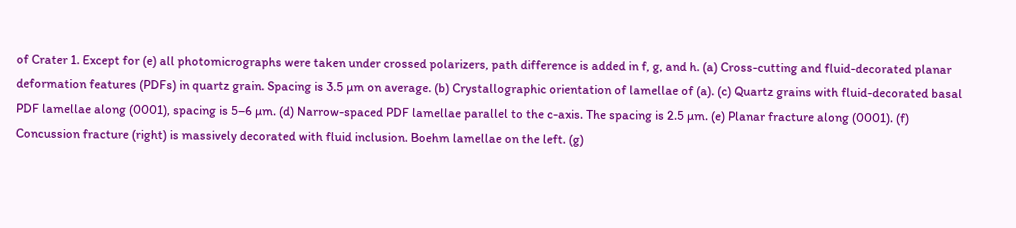of Crater 1. Except for (e) all photomicrographs were taken under crossed polarizers, path difference is added in f, g, and h. (a) Cross-cutting and fluid-decorated planar deformation features (PDFs) in quartz grain. Spacing is 3.5 µm on average. (b) Crystallographic orientation of lamellae of (a). (c) Quartz grains with fluid-decorated basal PDF lamellae along (0001), spacing is 5–6 µm. (d) Narrow-spaced PDF lamellae parallel to the c-axis. The spacing is 2.5 µm. (e) Planar fracture along (0001). (f) Concussion fracture (right) is massively decorated with fluid inclusion. Boehm lamellae on the left. (g)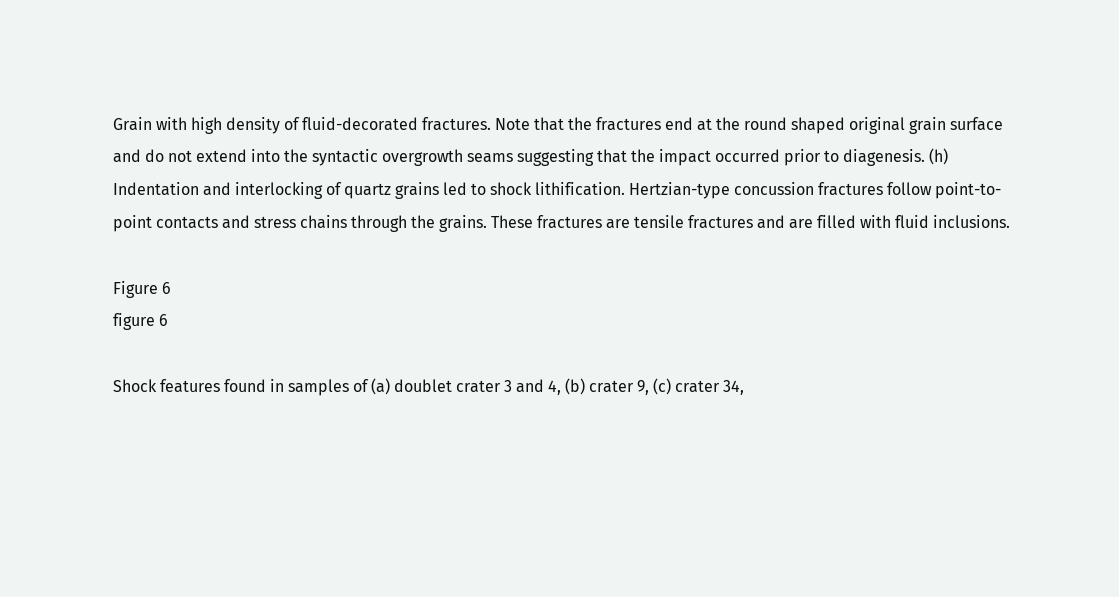Grain with high density of fluid-decorated fractures. Note that the fractures end at the round shaped original grain surface and do not extend into the syntactic overgrowth seams suggesting that the impact occurred prior to diagenesis. (h) Indentation and interlocking of quartz grains led to shock lithification. Hertzian-type concussion fractures follow point-to-point contacts and stress chains through the grains. These fractures are tensile fractures and are filled with fluid inclusions.

Figure 6
figure 6

Shock features found in samples of (a) doublet crater 3 and 4, (b) crater 9, (c) crater 34,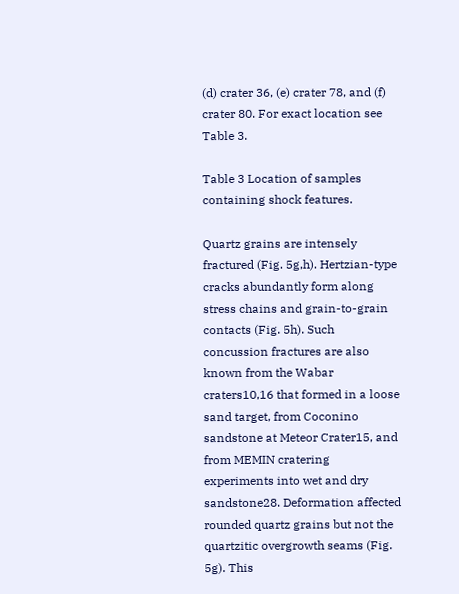(d) crater 36, (e) crater 78, and (f) crater 80. For exact location see Table 3.

Table 3 Location of samples containing shock features.

Quartz grains are intensely fractured (Fig. 5g,h). Hertzian-type cracks abundantly form along stress chains and grain-to-grain contacts (Fig. 5h). Such concussion fractures are also known from the Wabar craters10,16 that formed in a loose sand target, from Coconino sandstone at Meteor Crater15, and from MEMIN cratering experiments into wet and dry sandstone28. Deformation affected rounded quartz grains but not the quartzitic overgrowth seams (Fig. 5g). This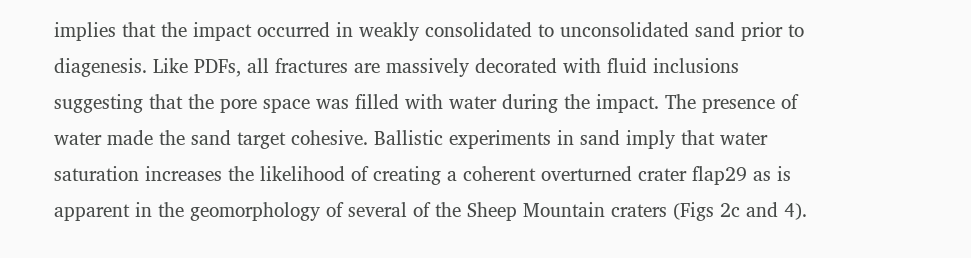implies that the impact occurred in weakly consolidated to unconsolidated sand prior to diagenesis. Like PDFs, all fractures are massively decorated with fluid inclusions suggesting that the pore space was filled with water during the impact. The presence of water made the sand target cohesive. Ballistic experiments in sand imply that water saturation increases the likelihood of creating a coherent overturned crater flap29 as is apparent in the geomorphology of several of the Sheep Mountain craters (Figs 2c and 4).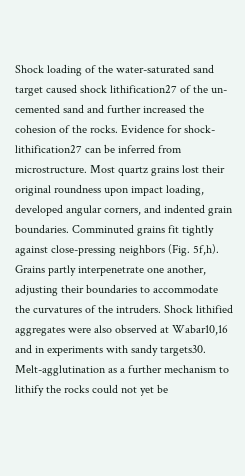Shock loading of the water-saturated sand target caused shock lithification27 of the un-cemented sand and further increased the cohesion of the rocks. Evidence for shock-lithification27 can be inferred from microstructure. Most quartz grains lost their original roundness upon impact loading, developed angular corners, and indented grain boundaries. Comminuted grains fit tightly against close-pressing neighbors (Fig. 5f,h). Grains partly interpenetrate one another, adjusting their boundaries to accommodate the curvatures of the intruders. Shock lithified aggregates were also observed at Wabar10,16 and in experiments with sandy targets30. Melt-agglutination as a further mechanism to lithify the rocks could not yet be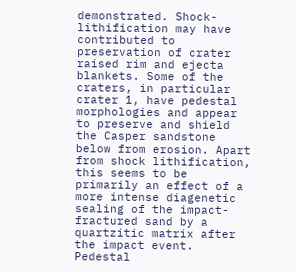demonstrated. Shock-lithification may have contributed to preservation of crater raised rim and ejecta blankets. Some of the craters, in particular crater 1, have pedestal morphologies and appear to preserve and shield the Casper sandstone below from erosion. Apart from shock lithification, this seems to be primarily an effect of a more intense diagenetic sealing of the impact-fractured sand by a quartzitic matrix after the impact event. Pedestal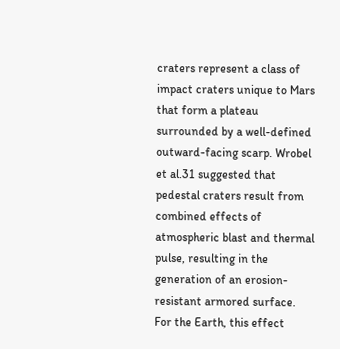craters represent a class of impact craters unique to Mars that form a plateau surrounded by a well-defined outward-facing scarp. Wrobel et al.31 suggested that pedestal craters result from combined effects of atmospheric blast and thermal pulse, resulting in the generation of an erosion-resistant armored surface. For the Earth, this effect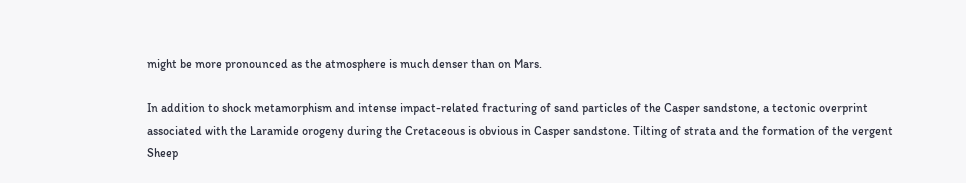might be more pronounced as the atmosphere is much denser than on Mars.

In addition to shock metamorphism and intense impact-related fracturing of sand particles of the Casper sandstone, a tectonic overprint associated with the Laramide orogeny during the Cretaceous is obvious in Casper sandstone. Tilting of strata and the formation of the vergent Sheep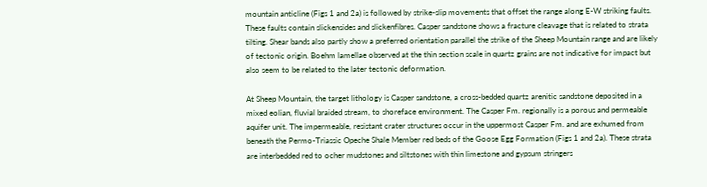mountain anticline (Figs 1 and 2a) is followed by strike-slip movements that offset the range along E-W striking faults. These faults contain slickensides and slickenfibres. Casper sandstone shows a fracture cleavage that is related to strata tilting. Shear bands also partly show a preferred orientation parallel the strike of the Sheep Mountain range and are likely of tectonic origin. Boehm lamellae observed at the thin section scale in quartz grains are not indicative for impact but also seem to be related to the later tectonic deformation.

At Sheep Mountain, the target lithology is Casper sandstone, a cross-bedded quartz arenitic sandstone deposited in a mixed eolian, fluvial braided stream, to shoreface environment. The Casper Fm. regionally is a porous and permeable aquifer unit. The impermeable, resistant crater structures occur in the uppermost Casper Fm. and are exhumed from beneath the Permo-Triassic Opeche Shale Member red beds of the Goose Egg Formation (Figs 1 and 2a). These strata are interbedded red to ocher mudstones and siltstones with thin limestone and gypsum stringers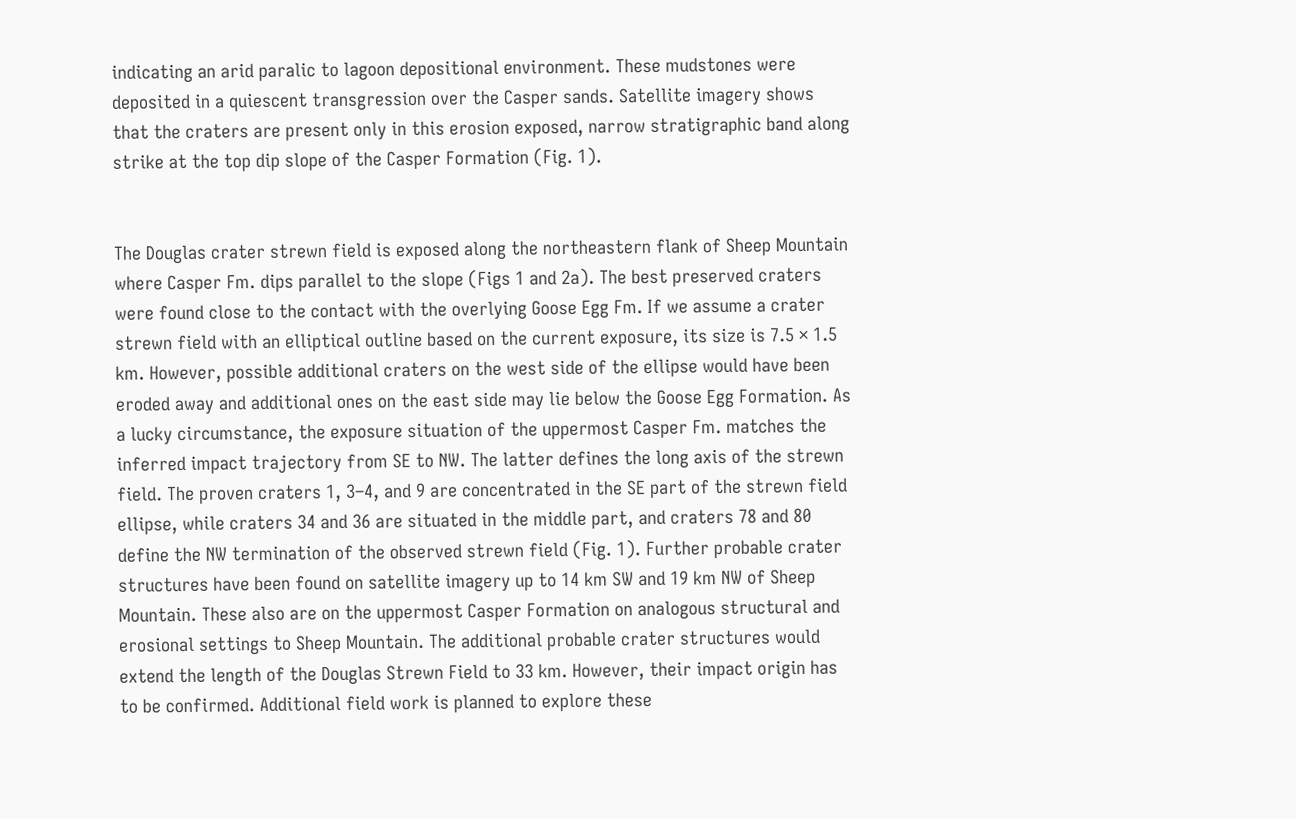indicating an arid paralic to lagoon depositional environment. These mudstones were deposited in a quiescent transgression over the Casper sands. Satellite imagery shows that the craters are present only in this erosion exposed, narrow stratigraphic band along strike at the top dip slope of the Casper Formation (Fig. 1).


The Douglas crater strewn field is exposed along the northeastern flank of Sheep Mountain where Casper Fm. dips parallel to the slope (Figs 1 and 2a). The best preserved craters were found close to the contact with the overlying Goose Egg Fm. If we assume a crater strewn field with an elliptical outline based on the current exposure, its size is 7.5 × 1.5 km. However, possible additional craters on the west side of the ellipse would have been eroded away and additional ones on the east side may lie below the Goose Egg Formation. As a lucky circumstance, the exposure situation of the uppermost Casper Fm. matches the inferred impact trajectory from SE to NW. The latter defines the long axis of the strewn field. The proven craters 1, 3–4, and 9 are concentrated in the SE part of the strewn field ellipse, while craters 34 and 36 are situated in the middle part, and craters 78 and 80 define the NW termination of the observed strewn field (Fig. 1). Further probable crater structures have been found on satellite imagery up to 14 km SW and 19 km NW of Sheep Mountain. These also are on the uppermost Casper Formation on analogous structural and erosional settings to Sheep Mountain. The additional probable crater structures would extend the length of the Douglas Strewn Field to 33 km. However, their impact origin has to be confirmed. Additional field work is planned to explore these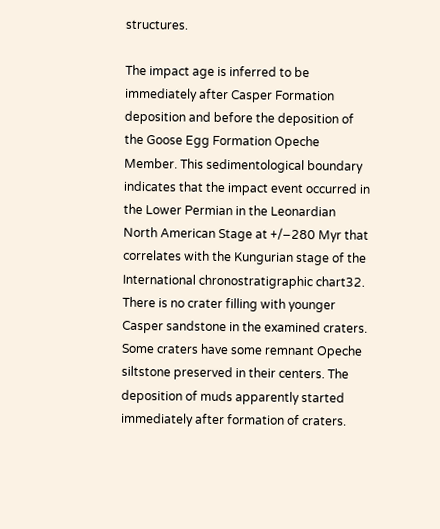structures.

The impact age is inferred to be immediately after Casper Formation deposition and before the deposition of the Goose Egg Formation Opeche Member. This sedimentological boundary indicates that the impact event occurred in the Lower Permian in the Leonardian North American Stage at +/−280 Myr that correlates with the Kungurian stage of the International chronostratigraphic chart32. There is no crater filling with younger Casper sandstone in the examined craters. Some craters have some remnant Opeche siltstone preserved in their centers. The deposition of muds apparently started immediately after formation of craters.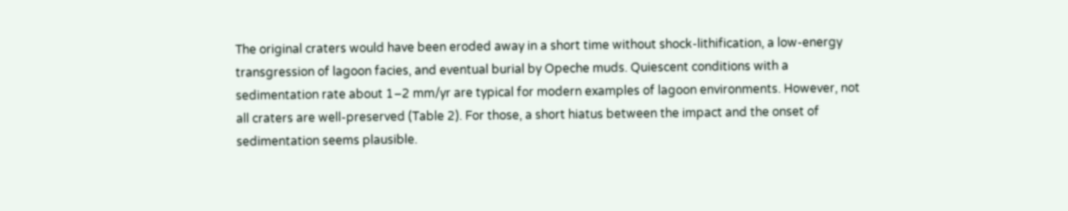The original craters would have been eroded away in a short time without shock-lithification, a low-energy transgression of lagoon facies, and eventual burial by Opeche muds. Quiescent conditions with a sedimentation rate about 1–2 mm/yr are typical for modern examples of lagoon environments. However, not all craters are well-preserved (Table 2). For those, a short hiatus between the impact and the onset of sedimentation seems plausible.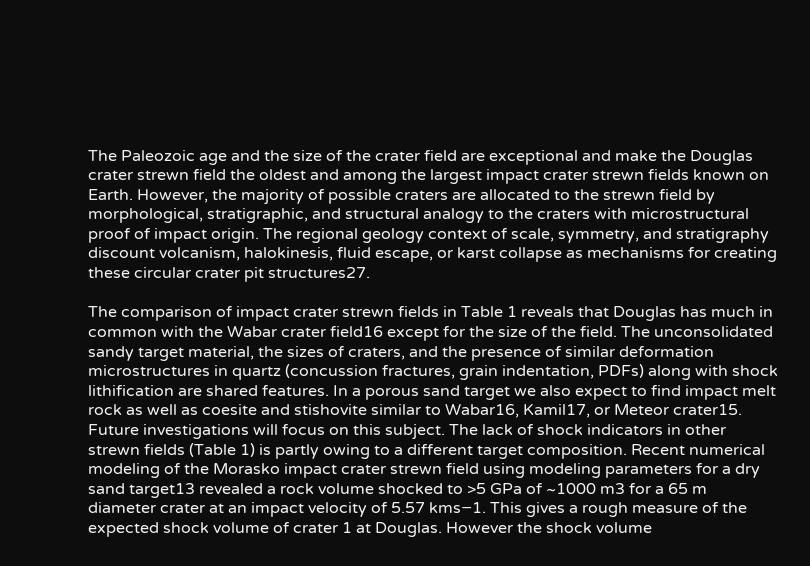The Paleozoic age and the size of the crater field are exceptional and make the Douglas crater strewn field the oldest and among the largest impact crater strewn fields known on Earth. However, the majority of possible craters are allocated to the strewn field by morphological, stratigraphic, and structural analogy to the craters with microstructural proof of impact origin. The regional geology context of scale, symmetry, and stratigraphy discount volcanism, halokinesis, fluid escape, or karst collapse as mechanisms for creating these circular crater pit structures27.

The comparison of impact crater strewn fields in Table 1 reveals that Douglas has much in common with the Wabar crater field16 except for the size of the field. The unconsolidated sandy target material, the sizes of craters, and the presence of similar deformation microstructures in quartz (concussion fractures, grain indentation, PDFs) along with shock lithification are shared features. In a porous sand target we also expect to find impact melt rock as well as coesite and stishovite similar to Wabar16, Kamil17, or Meteor crater15. Future investigations will focus on this subject. The lack of shock indicators in other strewn fields (Table 1) is partly owing to a different target composition. Recent numerical modeling of the Morasko impact crater strewn field using modeling parameters for a dry sand target13 revealed a rock volume shocked to >5 GPa of ~1000 m3 for a 65 m diameter crater at an impact velocity of 5.57 kms−1. This gives a rough measure of the expected shock volume of crater 1 at Douglas. However the shock volume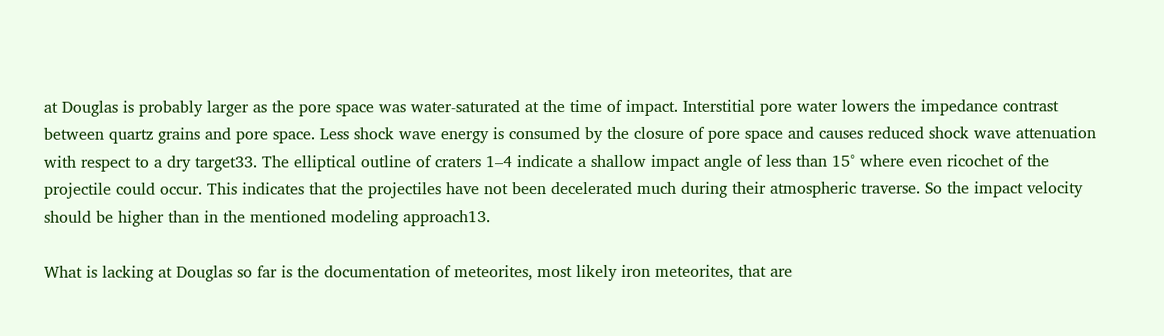at Douglas is probably larger as the pore space was water-saturated at the time of impact. Interstitial pore water lowers the impedance contrast between quartz grains and pore space. Less shock wave energy is consumed by the closure of pore space and causes reduced shock wave attenuation with respect to a dry target33. The elliptical outline of craters 1–4 indicate a shallow impact angle of less than 15° where even ricochet of the projectile could occur. This indicates that the projectiles have not been decelerated much during their atmospheric traverse. So the impact velocity should be higher than in the mentioned modeling approach13.

What is lacking at Douglas so far is the documentation of meteorites, most likely iron meteorites, that are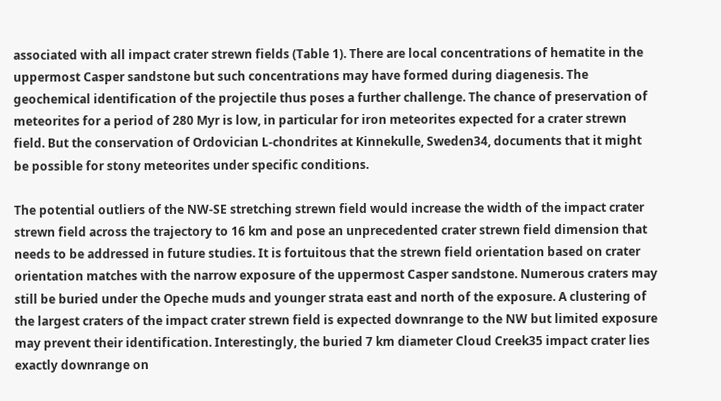associated with all impact crater strewn fields (Table 1). There are local concentrations of hematite in the uppermost Casper sandstone but such concentrations may have formed during diagenesis. The geochemical identification of the projectile thus poses a further challenge. The chance of preservation of meteorites for a period of 280 Myr is low, in particular for iron meteorites expected for a crater strewn field. But the conservation of Ordovician L-chondrites at Kinnekulle, Sweden34, documents that it might be possible for stony meteorites under specific conditions.

The potential outliers of the NW-SE stretching strewn field would increase the width of the impact crater strewn field across the trajectory to 16 km and pose an unprecedented crater strewn field dimension that needs to be addressed in future studies. It is fortuitous that the strewn field orientation based on crater orientation matches with the narrow exposure of the uppermost Casper sandstone. Numerous craters may still be buried under the Opeche muds and younger strata east and north of the exposure. A clustering of the largest craters of the impact crater strewn field is expected downrange to the NW but limited exposure may prevent their identification. Interestingly, the buried 7 km diameter Cloud Creek35 impact crater lies exactly downrange on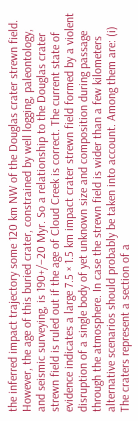the inferred impact trajectory some 120 km NW of the Douglas crater strewn field. However, the age of this buried crater, constrained by well logging, paleontology, and seismic surveying, is 190+/−20 Myr. So a relationship to the Douglas crater strewn field is ruled out if the age of Cloud Creek is correct. The current state of evidence indicates a large 7.5 × 1.5 km impact crater strewn field formed by a violent disruption of a single body of yet unknown size and composition during passage through the atmosphere. In case the strewn field is wider than a few kilometers alternative scenarios should probably be taken into account. Among them are: (i) The craters represent a section of a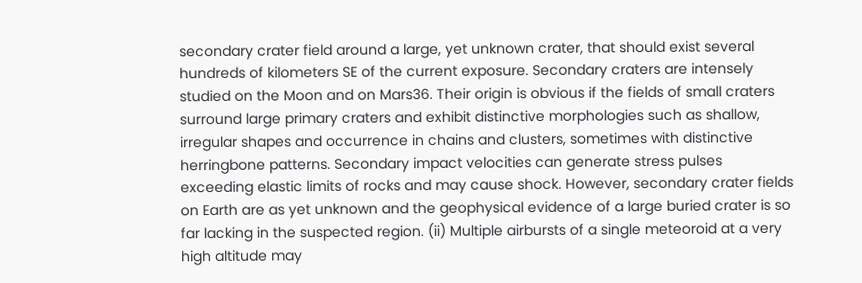secondary crater field around a large, yet unknown crater, that should exist several hundreds of kilometers SE of the current exposure. Secondary craters are intensely studied on the Moon and on Mars36. Their origin is obvious if the fields of small craters surround large primary craters and exhibit distinctive morphologies such as shallow, irregular shapes and occurrence in chains and clusters, sometimes with distinctive herringbone patterns. Secondary impact velocities can generate stress pulses exceeding elastic limits of rocks and may cause shock. However, secondary crater fields on Earth are as yet unknown and the geophysical evidence of a large buried crater is so far lacking in the suspected region. (ii) Multiple airbursts of a single meteoroid at a very high altitude may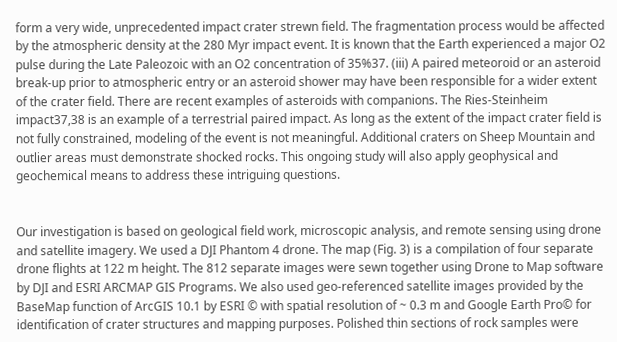form a very wide, unprecedented impact crater strewn field. The fragmentation process would be affected by the atmospheric density at the 280 Myr impact event. It is known that the Earth experienced a major O2 pulse during the Late Paleozoic with an O2 concentration of 35%37. (iii) A paired meteoroid or an asteroid break-up prior to atmospheric entry or an asteroid shower may have been responsible for a wider extent of the crater field. There are recent examples of asteroids with companions. The Ries-Steinheim impact37,38 is an example of a terrestrial paired impact. As long as the extent of the impact crater field is not fully constrained, modeling of the event is not meaningful. Additional craters on Sheep Mountain and outlier areas must demonstrate shocked rocks. This ongoing study will also apply geophysical and geochemical means to address these intriguing questions.


Our investigation is based on geological field work, microscopic analysis, and remote sensing using drone and satellite imagery. We used a DJI Phantom 4 drone. The map (Fig. 3) is a compilation of four separate drone flights at 122 m height. The 812 separate images were sewn together using Drone to Map software by DJI and ESRI ARCMAP GIS Programs. We also used geo-referenced satellite images provided by the BaseMap function of ArcGIS 10.1 by ESRI © with spatial resolution of ~ 0.3 m and Google Earth Pro© for identification of crater structures and mapping purposes. Polished thin sections of rock samples were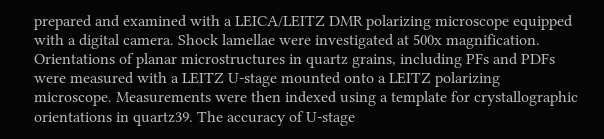prepared and examined with a LEICA/LEITZ DMR polarizing microscope equipped with a digital camera. Shock lamellae were investigated at 500x magnification. Orientations of planar microstructures in quartz grains, including PFs and PDFs were measured with a LEITZ U-stage mounted onto a LEITZ polarizing microscope. Measurements were then indexed using a template for crystallographic orientations in quartz39. The accuracy of U-stage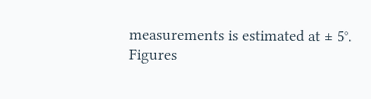measurements is estimated at ± 5°. Figures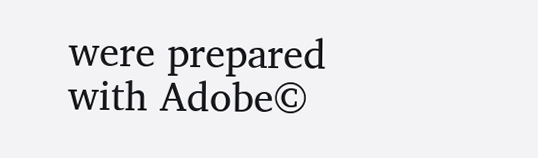were prepared with Adobe©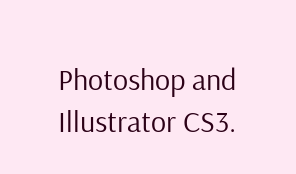Photoshop and Illustrator CS3.